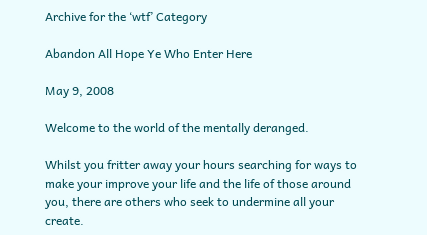Archive for the ‘wtf’ Category

Abandon All Hope Ye Who Enter Here

May 9, 2008

Welcome to the world of the mentally deranged.

Whilst you fritter away your hours searching for ways to make your improve your life and the life of those around you, there are others who seek to undermine all your create.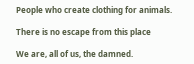People who create clothing for animals.

There is no escape from this place

We are, all of us, the damned.